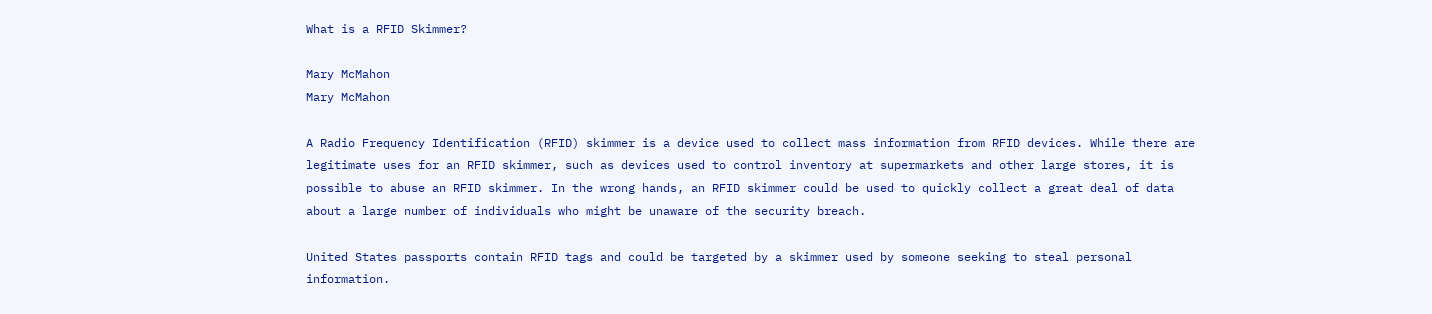What is a RFID Skimmer?

Mary McMahon
Mary McMahon

A Radio Frequency Identification (RFID) skimmer is a device used to collect mass information from RFID devices. While there are legitimate uses for an RFID skimmer, such as devices used to control inventory at supermarkets and other large stores, it is possible to abuse an RFID skimmer. In the wrong hands, an RFID skimmer could be used to quickly collect a great deal of data about a large number of individuals who might be unaware of the security breach.

United States passports contain RFID tags and could be targeted by a skimmer used by someone seeking to steal personal information.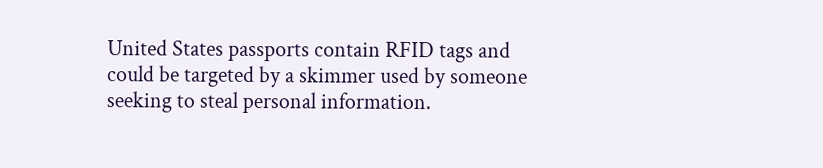United States passports contain RFID tags and could be targeted by a skimmer used by someone seeking to steal personal information.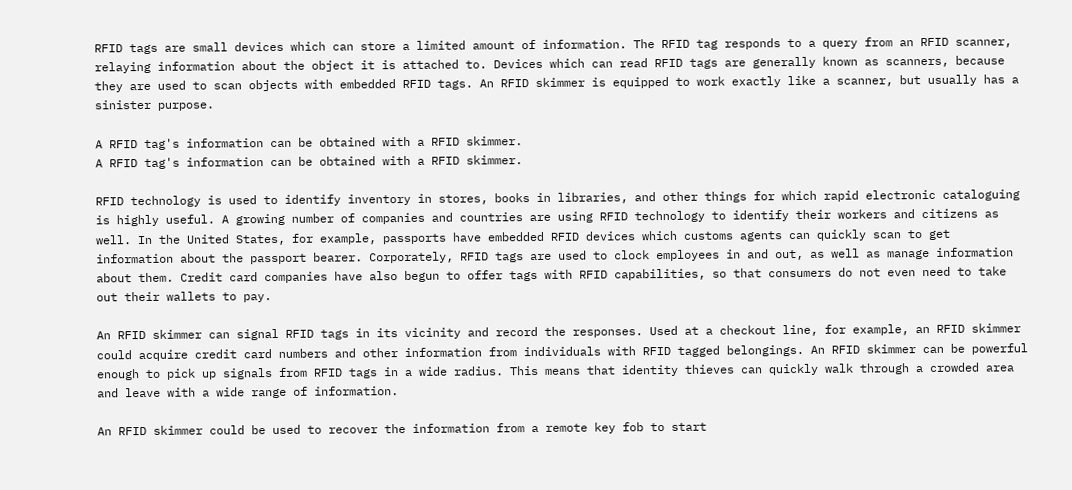RFID tags are small devices which can store a limited amount of information. The RFID tag responds to a query from an RFID scanner, relaying information about the object it is attached to. Devices which can read RFID tags are generally known as scanners, because they are used to scan objects with embedded RFID tags. An RFID skimmer is equipped to work exactly like a scanner, but usually has a sinister purpose.

A RFID tag's information can be obtained with a RFID skimmer.
A RFID tag's information can be obtained with a RFID skimmer.

RFID technology is used to identify inventory in stores, books in libraries, and other things for which rapid electronic cataloguing is highly useful. A growing number of companies and countries are using RFID technology to identify their workers and citizens as well. In the United States, for example, passports have embedded RFID devices which customs agents can quickly scan to get information about the passport bearer. Corporately, RFID tags are used to clock employees in and out, as well as manage information about them. Credit card companies have also begun to offer tags with RFID capabilities, so that consumers do not even need to take out their wallets to pay.

An RFID skimmer can signal RFID tags in its vicinity and record the responses. Used at a checkout line, for example, an RFID skimmer could acquire credit card numbers and other information from individuals with RFID tagged belongings. An RFID skimmer can be powerful enough to pick up signals from RFID tags in a wide radius. This means that identity thieves can quickly walk through a crowded area and leave with a wide range of information.

An RFID skimmer could be used to recover the information from a remote key fob to start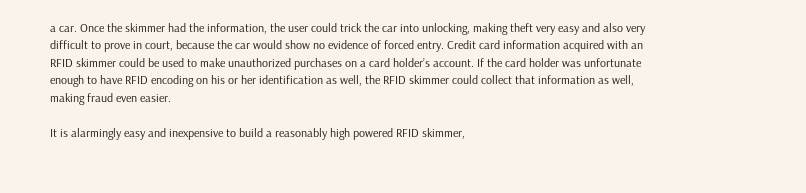a car. Once the skimmer had the information, the user could trick the car into unlocking, making theft very easy and also very difficult to prove in court, because the car would show no evidence of forced entry. Credit card information acquired with an RFID skimmer could be used to make unauthorized purchases on a card holder’s account. If the card holder was unfortunate enough to have RFID encoding on his or her identification as well, the RFID skimmer could collect that information as well, making fraud even easier.

It is alarmingly easy and inexpensive to build a reasonably high powered RFID skimmer,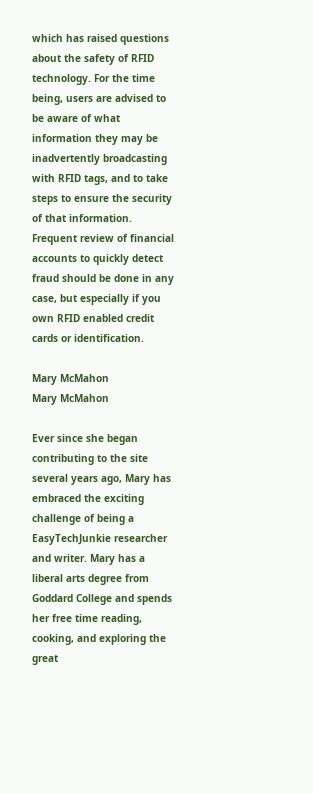which has raised questions about the safety of RFID technology. For the time being, users are advised to be aware of what information they may be inadvertently broadcasting with RFID tags, and to take steps to ensure the security of that information. Frequent review of financial accounts to quickly detect fraud should be done in any case, but especially if you own RFID enabled credit cards or identification.

Mary McMahon
Mary McMahon

Ever since she began contributing to the site several years ago, Mary has embraced the exciting challenge of being a EasyTechJunkie researcher and writer. Mary has a liberal arts degree from Goddard College and spends her free time reading, cooking, and exploring the great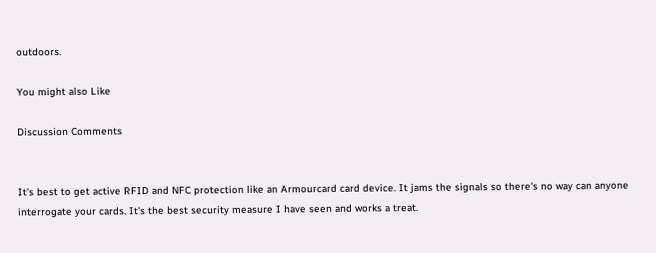outdoors.

You might also Like

Discussion Comments


It's best to get active RFID and NFC protection like an Armourcard card device. It jams the signals so there's no way can anyone interrogate your cards. It's the best security measure I have seen and works a treat.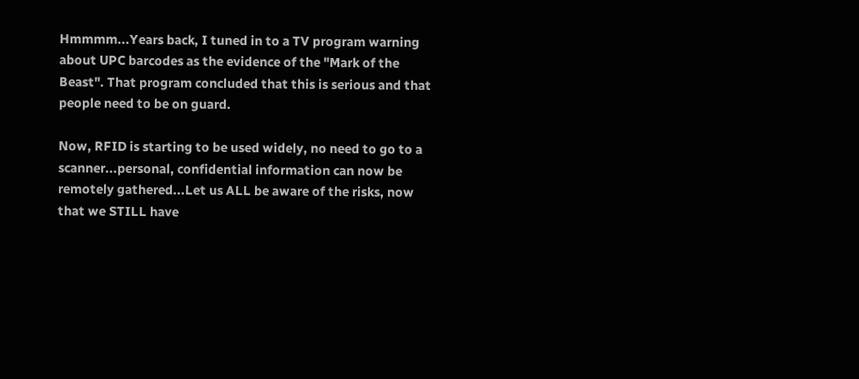Hmmmm...Years back, I tuned in to a TV program warning about UPC barcodes as the evidence of the "Mark of the Beast". That program concluded that this is serious and that people need to be on guard.

Now, RFID is starting to be used widely, no need to go to a scanner...personal, confidential information can now be remotely gathered...Let us ALL be aware of the risks, now that we STILL have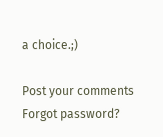a choice.;)

Post your comments
Forgot password?